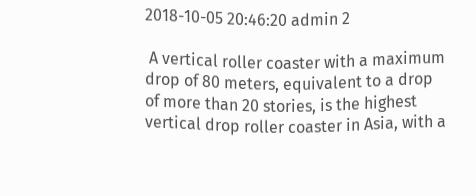2018-10-05 20:46:20 admin 2

 A vertical roller coaster with a maximum drop of 80 meters, equivalent to a drop of more than 20 stories, is the highest vertical drop roller coaster in Asia, with a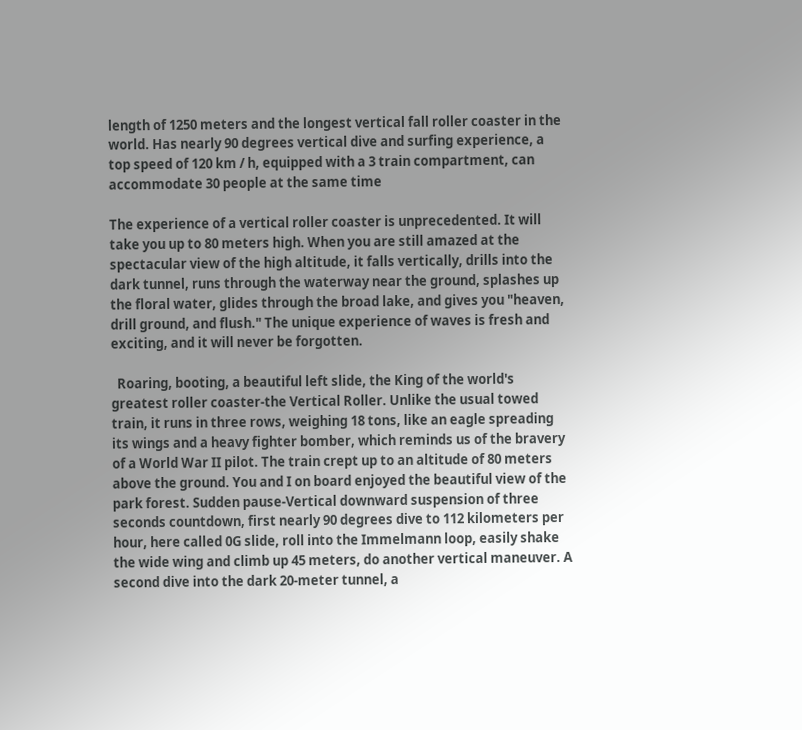length of 1250 meters and the longest vertical fall roller coaster in the world. Has nearly 90 degrees vertical dive and surfing experience, a top speed of 120 km / h, equipped with a 3 train compartment, can accommodate 30 people at the same time

The experience of a vertical roller coaster is unprecedented. It will take you up to 80 meters high. When you are still amazed at the spectacular view of the high altitude, it falls vertically, drills into the dark tunnel, runs through the waterway near the ground, splashes up the floral water, glides through the broad lake, and gives you "heaven, drill ground, and flush." The unique experience of waves is fresh and exciting, and it will never be forgotten.

  Roaring, booting, a beautiful left slide, the King of the world's greatest roller coaster-the Vertical Roller. Unlike the usual towed train, it runs in three rows, weighing 18 tons, like an eagle spreading its wings and a heavy fighter bomber, which reminds us of the bravery of a World War II pilot. The train crept up to an altitude of 80 meters above the ground. You and I on board enjoyed the beautiful view of the park forest. Sudden pause-Vertical downward suspension of three seconds countdown, first nearly 90 degrees dive to 112 kilometers per hour, here called 0G slide, roll into the Immelmann loop, easily shake the wide wing and climb up 45 meters, do another vertical maneuver. A second dive into the dark 20-meter tunnel, a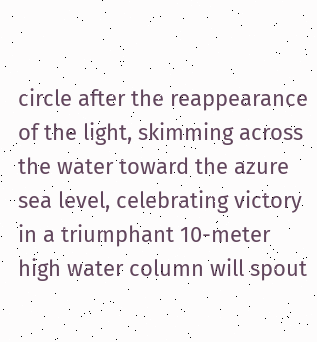circle after the reappearance of the light, skimming across the water toward the azure sea level, celebrating victory in a triumphant 10-meter high water column will spout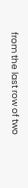from the last row of two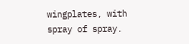wingplates, with spray of spray.